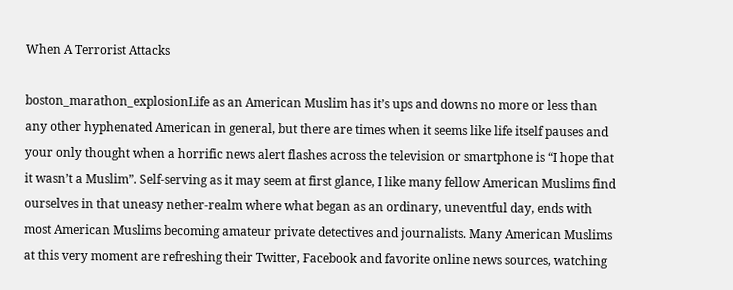When A Terrorist Attacks

boston_marathon_explosionLife as an American Muslim has it’s ups and downs no more or less than any other hyphenated American in general, but there are times when it seems like life itself pauses and your only thought when a horrific news alert flashes across the television or smartphone is “I hope that it wasn’t a Muslim”. Self-serving as it may seem at first glance, I like many fellow American Muslims find ourselves in that uneasy nether-realm where what began as an ordinary, uneventful day, ends with most American Muslims becoming amateur private detectives and journalists. Many American Muslims at this very moment are refreshing their Twitter, Facebook and favorite online news sources, watching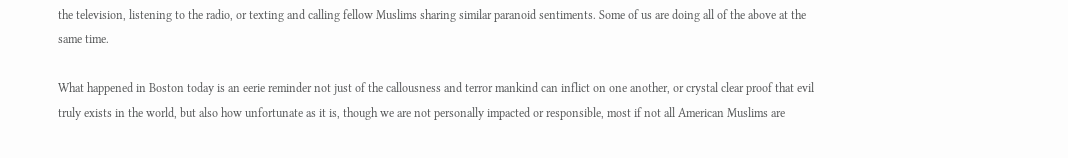the television, listening to the radio, or texting and calling fellow Muslims sharing similar paranoid sentiments. Some of us are doing all of the above at the same time.

What happened in Boston today is an eerie reminder not just of the callousness and terror mankind can inflict on one another, or crystal clear proof that evil truly exists in the world, but also how unfortunate as it is, though we are not personally impacted or responsible, most if not all American Muslims are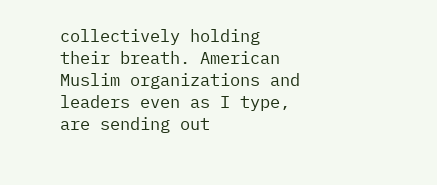collectively holding their breath. American Muslim organizations and leaders even as I type, are sending out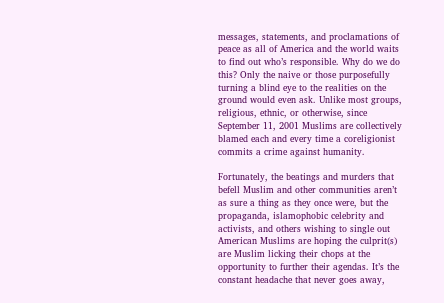messages, statements, and proclamations of peace as all of America and the world waits to find out who’s responsible. Why do we do this? Only the naive or those purposefully turning a blind eye to the realities on the ground would even ask. Unlike most groups, religious, ethnic, or otherwise, since September 11, 2001 Muslims are collectively blamed each and every time a coreligionist commits a crime against humanity.

Fortunately, the beatings and murders that befell Muslim and other communities aren’t as sure a thing as they once were, but the propaganda, islamophobic celebrity and activists, and others wishing to single out American Muslims are hoping the culprit(s) are Muslim licking their chops at the opportunity to further their agendas. It’s the constant headache that never goes away,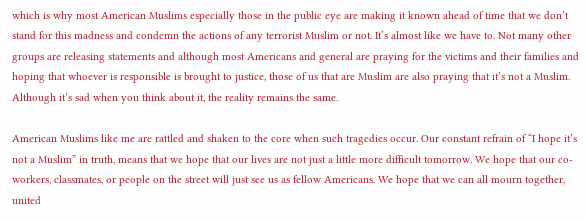which is why most American Muslims especially those in the public eye are making it known ahead of time that we don’t stand for this madness and condemn the actions of any terrorist Muslim or not. It’s almost like we have to. Not many other groups are releasing statements and although most Americans and general are praying for the victims and their families and hoping that whoever is responsible is brought to justice, those of us that are Muslim are also praying that it’s not a Muslim. Although it’s sad when you think about it, the reality remains the same.

American Muslims like me are rattled and shaken to the core when such tragedies occur. Our constant refrain of “I hope it’s not a Muslim” in truth, means that we hope that our lives are not just a little more difficult tomorrow. We hope that our co-workers, classmates, or people on the street will just see us as fellow Americans. We hope that we can all mourn together, united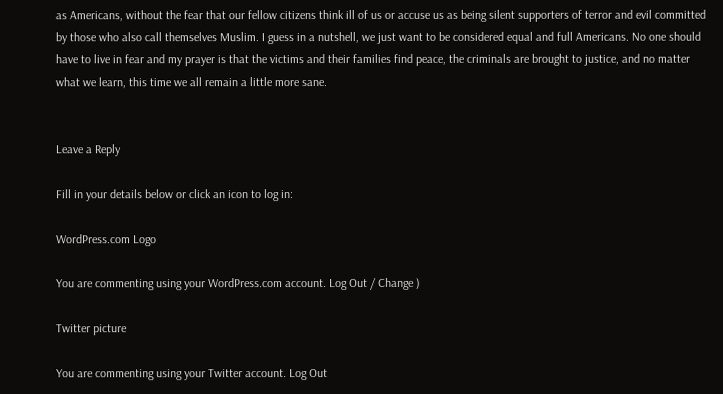as Americans, without the fear that our fellow citizens think ill of us or accuse us as being silent supporters of terror and evil committed by those who also call themselves Muslim. I guess in a nutshell, we just want to be considered equal and full Americans. No one should have to live in fear and my prayer is that the victims and their families find peace, the criminals are brought to justice, and no matter what we learn, this time we all remain a little more sane.


Leave a Reply

Fill in your details below or click an icon to log in:

WordPress.com Logo

You are commenting using your WordPress.com account. Log Out / Change )

Twitter picture

You are commenting using your Twitter account. Log Out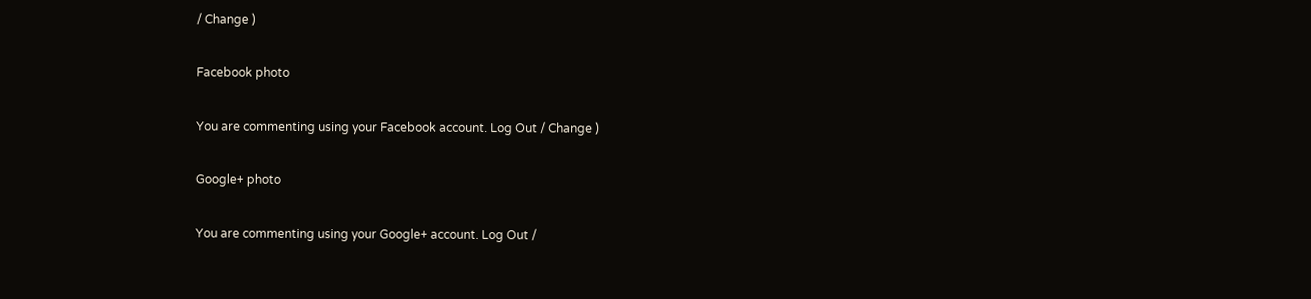/ Change )

Facebook photo

You are commenting using your Facebook account. Log Out / Change )

Google+ photo

You are commenting using your Google+ account. Log Out /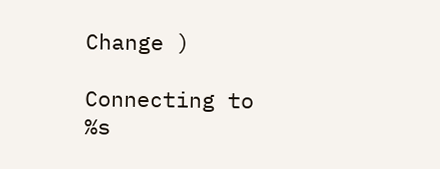Change )

Connecting to %s